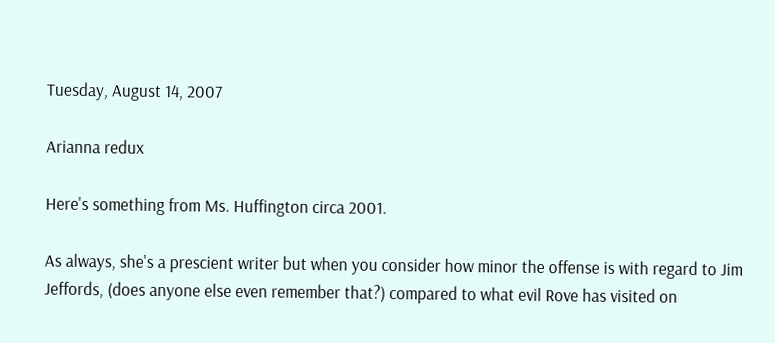Tuesday, August 14, 2007

Arianna redux

Here's something from Ms. Huffington circa 2001.

As always, she's a prescient writer but when you consider how minor the offense is with regard to Jim Jeffords, (does anyone else even remember that?) compared to what evil Rove has visited on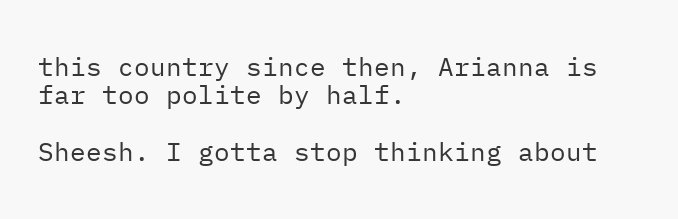this country since then, Arianna is far too polite by half.

Sheesh. I gotta stop thinking about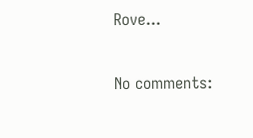Rove...

No comments: